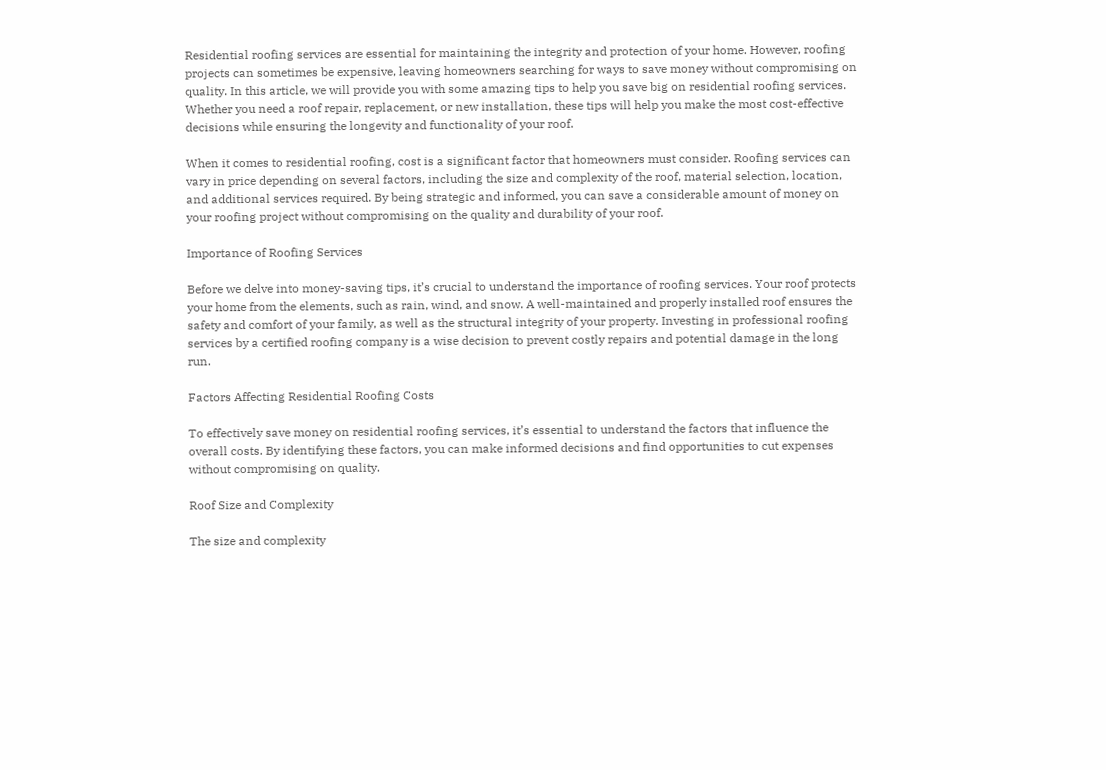Residential roofing services are essential for maintaining the integrity and protection of your home. However, roofing projects can sometimes be expensive, leaving homeowners searching for ways to save money without compromising on quality. In this article, we will provide you with some amazing tips to help you save big on residential roofing services. Whether you need a roof repair, replacement, or new installation, these tips will help you make the most cost-effective decisions while ensuring the longevity and functionality of your roof.

When it comes to residential roofing, cost is a significant factor that homeowners must consider. Roofing services can vary in price depending on several factors, including the size and complexity of the roof, material selection, location, and additional services required. By being strategic and informed, you can save a considerable amount of money on your roofing project without compromising on the quality and durability of your roof.

Importance of Roofing Services

Before we delve into money-saving tips, it’s crucial to understand the importance of roofing services. Your roof protects your home from the elements, such as rain, wind, and snow. A well-maintained and properly installed roof ensures the safety and comfort of your family, as well as the structural integrity of your property. Investing in professional roofing services by a certified roofing company is a wise decision to prevent costly repairs and potential damage in the long run.

Factors Affecting Residential Roofing Costs

To effectively save money on residential roofing services, it’s essential to understand the factors that influence the overall costs. By identifying these factors, you can make informed decisions and find opportunities to cut expenses without compromising on quality.

Roof Size and Complexity

The size and complexity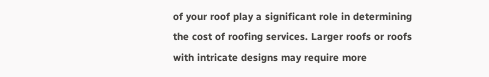of your roof play a significant role in determining the cost of roofing services. Larger roofs or roofs with intricate designs may require more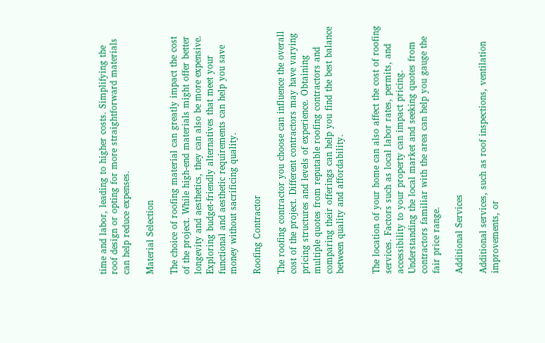time and labor, leading to higher costs. Simplifying the roof design or opting for more straightforward materials can help reduce expenses.

Material Selection

The choice of roofing material can greatly impact the cost of the project. While high-end materials might offer better longevity and aesthetics, they can also be more expensive. Exploring budget-friendly alternatives that meet your functional and aesthetic requirements can help you save money without sacrificing quality.

Roofing Contractor

The roofing contractor you choose can influence the overall cost of the project. Different contractors may have varying pricing structures and levels of experience. Obtaining multiple quotes from reputable roofing contractors and comparing their offerings can help you find the best balance between quality and affordability.


The location of your home can also affect the cost of roofing services. Factors such as local labor rates, permits, and accessibility to your property can impact pricing. Understanding the local market and seeking quotes from contractors familiar with the area can help you gauge the fair price range.

Additional Services

Additional services, such as roof inspections, ventilation improvements, or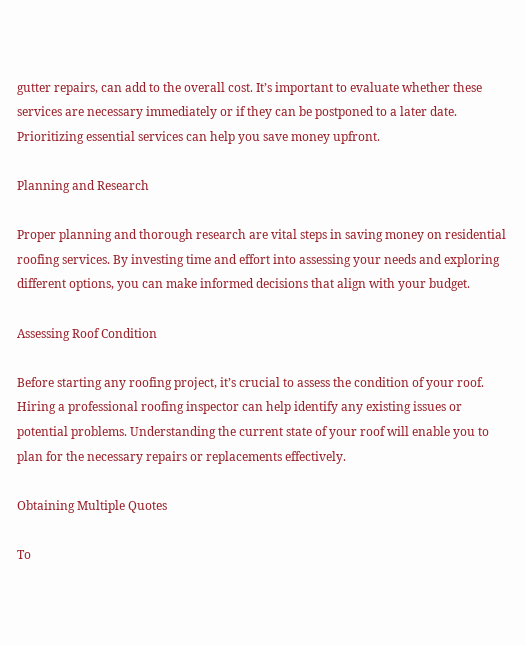gutter repairs, can add to the overall cost. It’s important to evaluate whether these services are necessary immediately or if they can be postponed to a later date. Prioritizing essential services can help you save money upfront.

Planning and Research

Proper planning and thorough research are vital steps in saving money on residential roofing services. By investing time and effort into assessing your needs and exploring different options, you can make informed decisions that align with your budget.

Assessing Roof Condition

Before starting any roofing project, it’s crucial to assess the condition of your roof. Hiring a professional roofing inspector can help identify any existing issues or potential problems. Understanding the current state of your roof will enable you to plan for the necessary repairs or replacements effectively.

Obtaining Multiple Quotes

To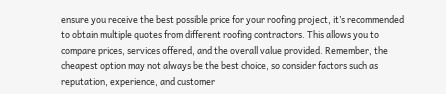ensure you receive the best possible price for your roofing project, it’s recommended to obtain multiple quotes from different roofing contractors. This allows you to compare prices, services offered, and the overall value provided. Remember, the cheapest option may not always be the best choice, so consider factors such as reputation, experience, and customer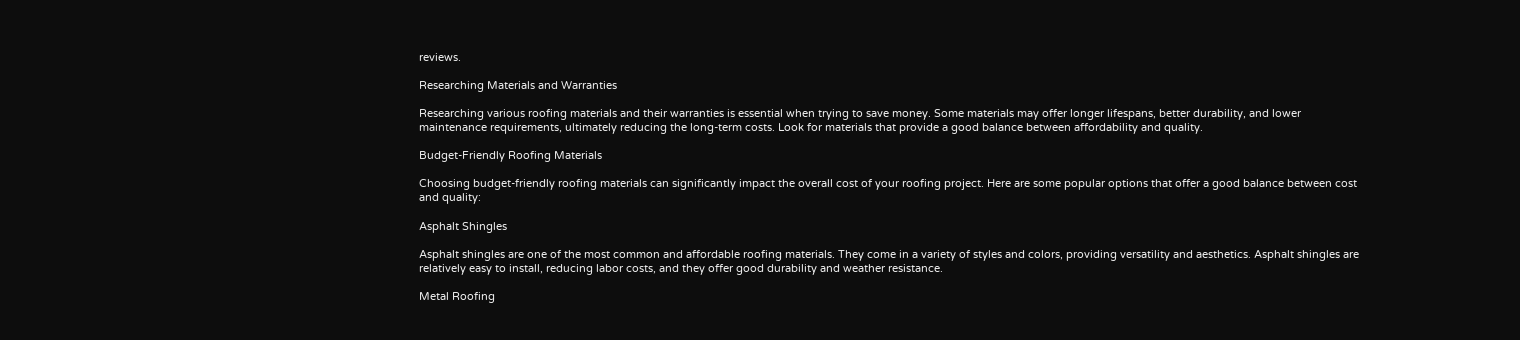reviews.

Researching Materials and Warranties

Researching various roofing materials and their warranties is essential when trying to save money. Some materials may offer longer lifespans, better durability, and lower maintenance requirements, ultimately reducing the long-term costs. Look for materials that provide a good balance between affordability and quality.

Budget-Friendly Roofing Materials

Choosing budget-friendly roofing materials can significantly impact the overall cost of your roofing project. Here are some popular options that offer a good balance between cost and quality:

Asphalt Shingles

Asphalt shingles are one of the most common and affordable roofing materials. They come in a variety of styles and colors, providing versatility and aesthetics. Asphalt shingles are relatively easy to install, reducing labor costs, and they offer good durability and weather resistance.

Metal Roofing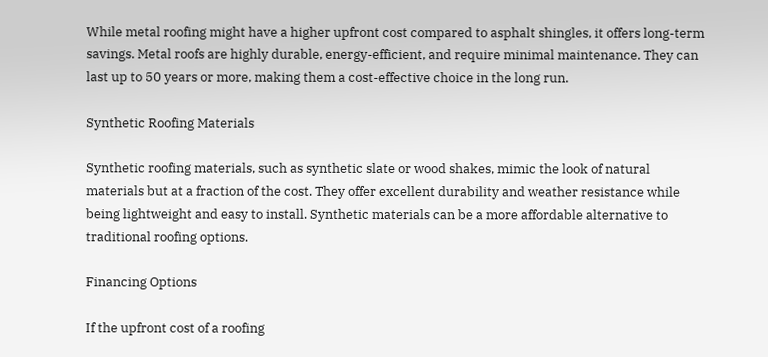While metal roofing might have a higher upfront cost compared to asphalt shingles, it offers long-term savings. Metal roofs are highly durable, energy-efficient, and require minimal maintenance. They can last up to 50 years or more, making them a cost-effective choice in the long run.

Synthetic Roofing Materials

Synthetic roofing materials, such as synthetic slate or wood shakes, mimic the look of natural materials but at a fraction of the cost. They offer excellent durability and weather resistance while being lightweight and easy to install. Synthetic materials can be a more affordable alternative to traditional roofing options.

Financing Options

If the upfront cost of a roofing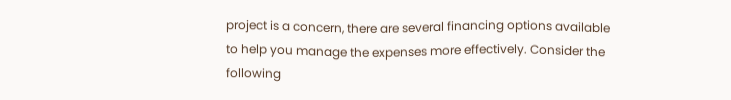project is a concern, there are several financing options available to help you manage the expenses more effectively. Consider the following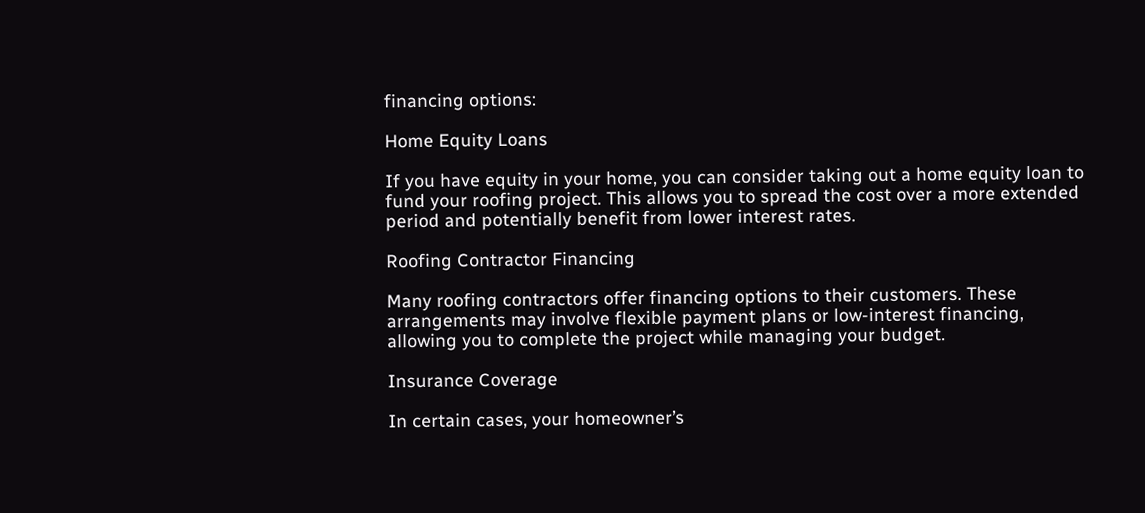financing options:

Home Equity Loans

If you have equity in your home, you can consider taking out a home equity loan to fund your roofing project. This allows you to spread the cost over a more extended period and potentially benefit from lower interest rates.

Roofing Contractor Financing

Many roofing contractors offer financing options to their customers. These arrangements may involve flexible payment plans or low-interest financing, allowing you to complete the project while managing your budget.

Insurance Coverage

In certain cases, your homeowner’s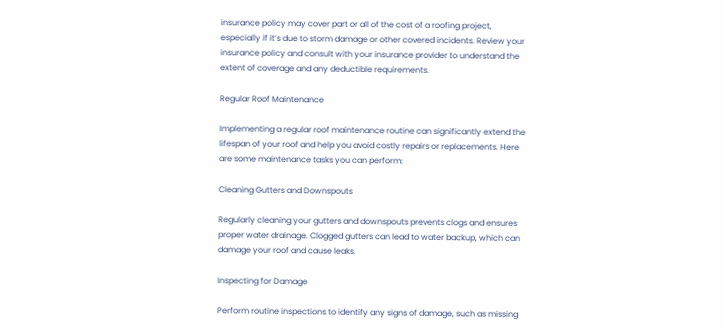insurance policy may cover part or all of the cost of a roofing project, especially if it’s due to storm damage or other covered incidents. Review your insurance policy and consult with your insurance provider to understand the extent of coverage and any deductible requirements.

Regular Roof Maintenance

Implementing a regular roof maintenance routine can significantly extend the lifespan of your roof and help you avoid costly repairs or replacements. Here are some maintenance tasks you can perform:

Cleaning Gutters and Downspouts

Regularly cleaning your gutters and downspouts prevents clogs and ensures proper water drainage. Clogged gutters can lead to water backup, which can damage your roof and cause leaks.

Inspecting for Damage

Perform routine inspections to identify any signs of damage, such as missing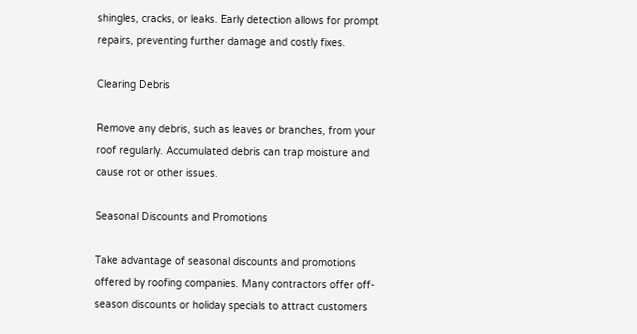shingles, cracks, or leaks. Early detection allows for prompt repairs, preventing further damage and costly fixes.

Clearing Debris

Remove any debris, such as leaves or branches, from your roof regularly. Accumulated debris can trap moisture and cause rot or other issues.

Seasonal Discounts and Promotions

Take advantage of seasonal discounts and promotions offered by roofing companies. Many contractors offer off-season discounts or holiday specials to attract customers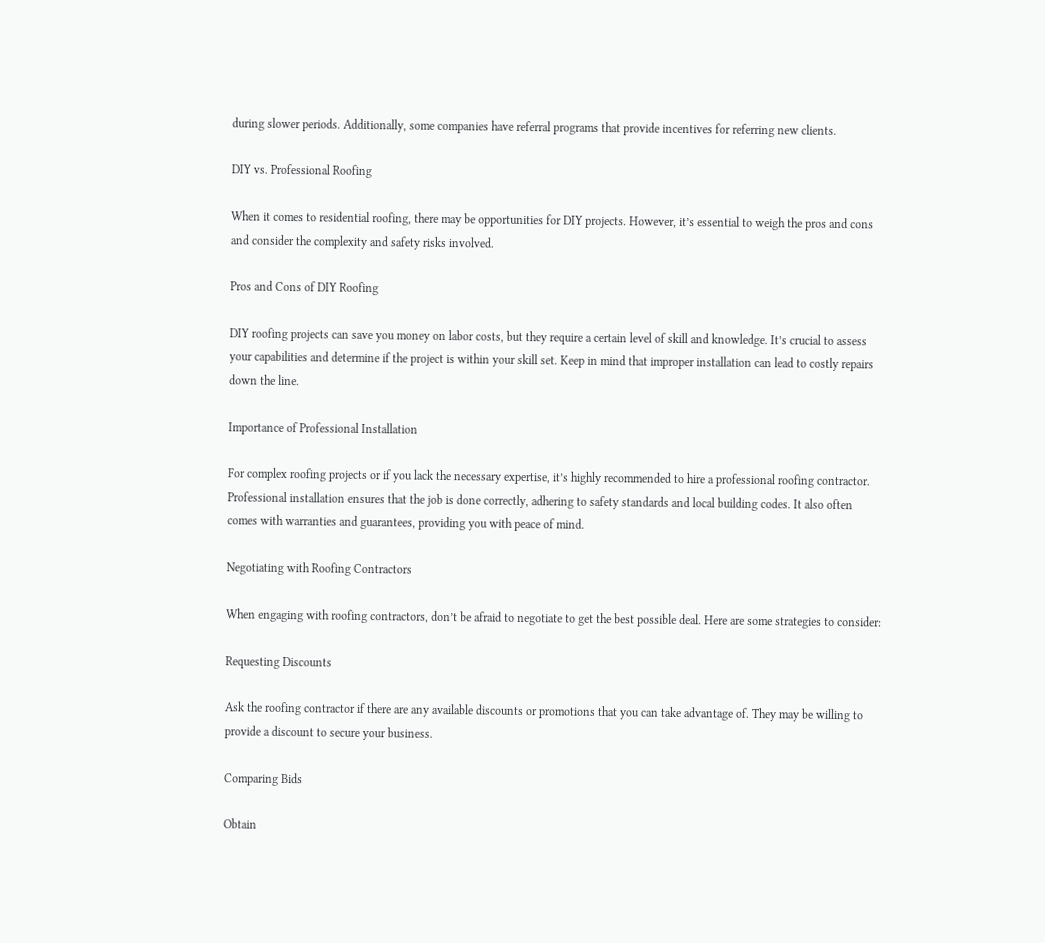during slower periods. Additionally, some companies have referral programs that provide incentives for referring new clients.

DIY vs. Professional Roofing

When it comes to residential roofing, there may be opportunities for DIY projects. However, it’s essential to weigh the pros and cons and consider the complexity and safety risks involved.

Pros and Cons of DIY Roofing

DIY roofing projects can save you money on labor costs, but they require a certain level of skill and knowledge. It’s crucial to assess your capabilities and determine if the project is within your skill set. Keep in mind that improper installation can lead to costly repairs down the line.

Importance of Professional Installation

For complex roofing projects or if you lack the necessary expertise, it’s highly recommended to hire a professional roofing contractor. Professional installation ensures that the job is done correctly, adhering to safety standards and local building codes. It also often comes with warranties and guarantees, providing you with peace of mind.

Negotiating with Roofing Contractors

When engaging with roofing contractors, don’t be afraid to negotiate to get the best possible deal. Here are some strategies to consider:

Requesting Discounts

Ask the roofing contractor if there are any available discounts or promotions that you can take advantage of. They may be willing to provide a discount to secure your business.

Comparing Bids

Obtain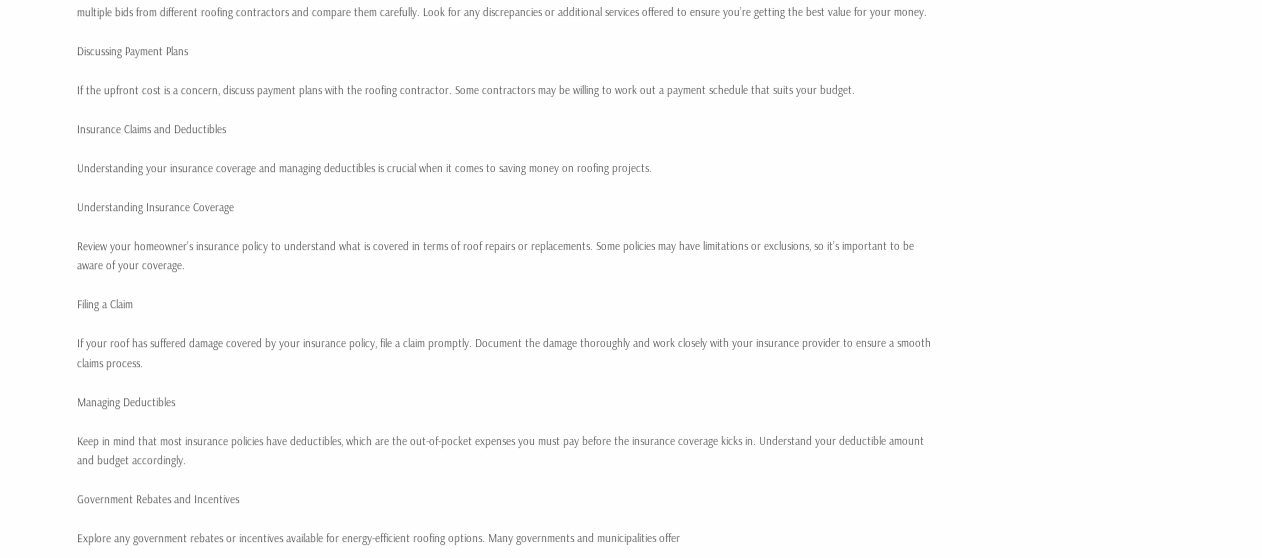multiple bids from different roofing contractors and compare them carefully. Look for any discrepancies or additional services offered to ensure you’re getting the best value for your money.

Discussing Payment Plans

If the upfront cost is a concern, discuss payment plans with the roofing contractor. Some contractors may be willing to work out a payment schedule that suits your budget.

Insurance Claims and Deductibles

Understanding your insurance coverage and managing deductibles is crucial when it comes to saving money on roofing projects.

Understanding Insurance Coverage

Review your homeowner’s insurance policy to understand what is covered in terms of roof repairs or replacements. Some policies may have limitations or exclusions, so it’s important to be aware of your coverage.

Filing a Claim

If your roof has suffered damage covered by your insurance policy, file a claim promptly. Document the damage thoroughly and work closely with your insurance provider to ensure a smooth claims process.

Managing Deductibles

Keep in mind that most insurance policies have deductibles, which are the out-of-pocket expenses you must pay before the insurance coverage kicks in. Understand your deductible amount and budget accordingly.

Government Rebates and Incentives

Explore any government rebates or incentives available for energy-efficient roofing options. Many governments and municipalities offer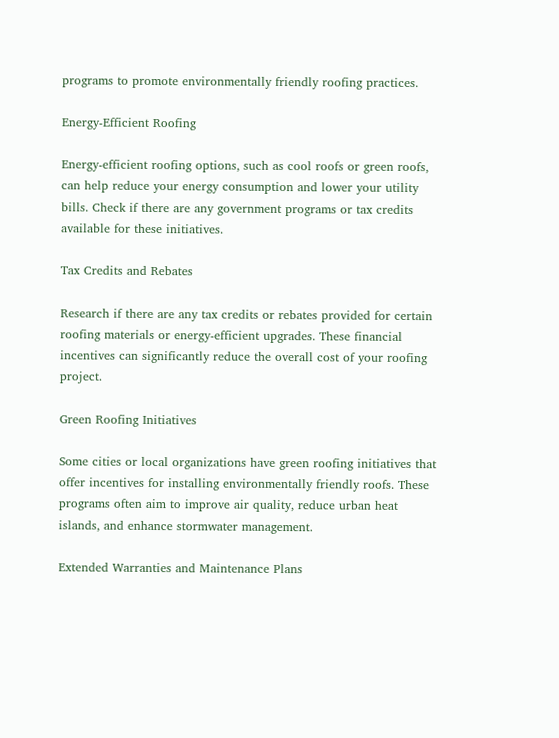programs to promote environmentally friendly roofing practices.

Energy-Efficient Roofing

Energy-efficient roofing options, such as cool roofs or green roofs, can help reduce your energy consumption and lower your utility bills. Check if there are any government programs or tax credits available for these initiatives.

Tax Credits and Rebates

Research if there are any tax credits or rebates provided for certain roofing materials or energy-efficient upgrades. These financial incentives can significantly reduce the overall cost of your roofing project.

Green Roofing Initiatives

Some cities or local organizations have green roofing initiatives that offer incentives for installing environmentally friendly roofs. These programs often aim to improve air quality, reduce urban heat islands, and enhance stormwater management.

Extended Warranties and Maintenance Plans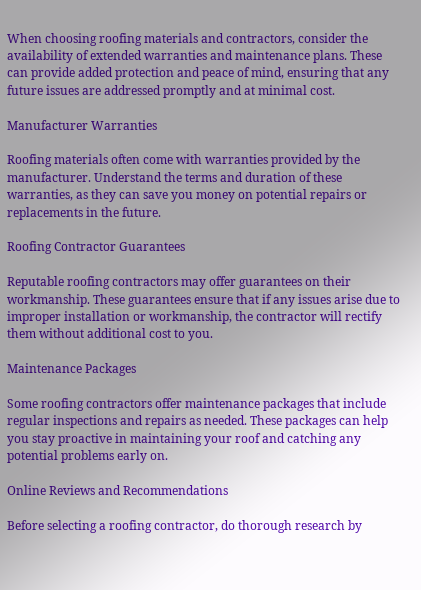When choosing roofing materials and contractors, consider the availability of extended warranties and maintenance plans. These can provide added protection and peace of mind, ensuring that any future issues are addressed promptly and at minimal cost.

Manufacturer Warranties

Roofing materials often come with warranties provided by the manufacturer. Understand the terms and duration of these warranties, as they can save you money on potential repairs or replacements in the future.

Roofing Contractor Guarantees

Reputable roofing contractors may offer guarantees on their workmanship. These guarantees ensure that if any issues arise due to improper installation or workmanship, the contractor will rectify them without additional cost to you.

Maintenance Packages

Some roofing contractors offer maintenance packages that include regular inspections and repairs as needed. These packages can help you stay proactive in maintaining your roof and catching any potential problems early on.

Online Reviews and Recommendations

Before selecting a roofing contractor, do thorough research by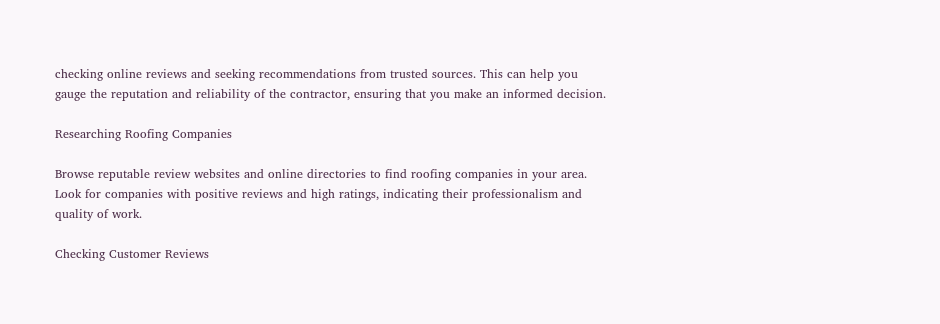checking online reviews and seeking recommendations from trusted sources. This can help you gauge the reputation and reliability of the contractor, ensuring that you make an informed decision.

Researching Roofing Companies

Browse reputable review websites and online directories to find roofing companies in your area. Look for companies with positive reviews and high ratings, indicating their professionalism and quality of work.

Checking Customer Reviews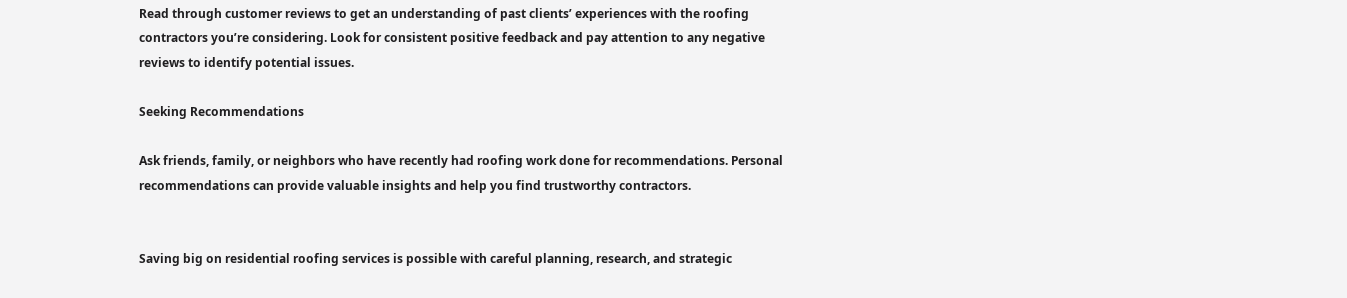Read through customer reviews to get an understanding of past clients’ experiences with the roofing contractors you’re considering. Look for consistent positive feedback and pay attention to any negative reviews to identify potential issues.

Seeking Recommendations

Ask friends, family, or neighbors who have recently had roofing work done for recommendations. Personal recommendations can provide valuable insights and help you find trustworthy contractors.


Saving big on residential roofing services is possible with careful planning, research, and strategic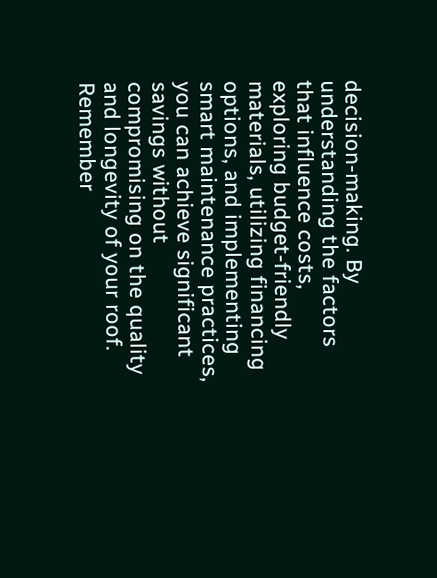decision-making. By understanding the factors that influence costs, exploring budget-friendly materials, utilizing financing options, and implementing smart maintenance practices, you can achieve significant savings without compromising on the quality and longevity of your roof. Remember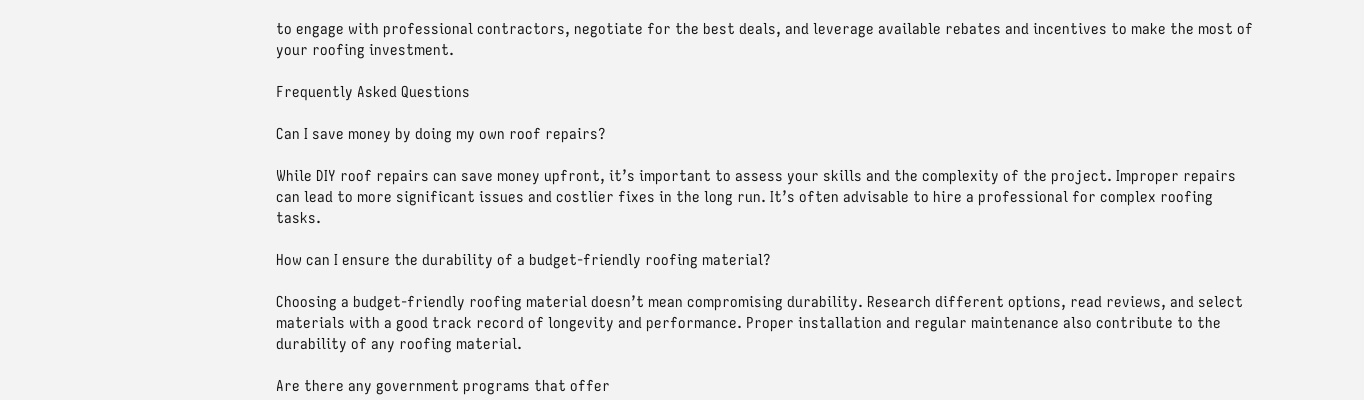to engage with professional contractors, negotiate for the best deals, and leverage available rebates and incentives to make the most of your roofing investment.

Frequently Asked Questions

Can I save money by doing my own roof repairs?

While DIY roof repairs can save money upfront, it’s important to assess your skills and the complexity of the project. Improper repairs can lead to more significant issues and costlier fixes in the long run. It’s often advisable to hire a professional for complex roofing tasks.

How can I ensure the durability of a budget-friendly roofing material?

Choosing a budget-friendly roofing material doesn’t mean compromising durability. Research different options, read reviews, and select materials with a good track record of longevity and performance. Proper installation and regular maintenance also contribute to the durability of any roofing material.

Are there any government programs that offer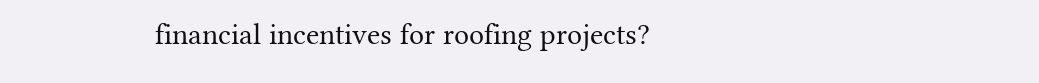financial incentives for roofing projects?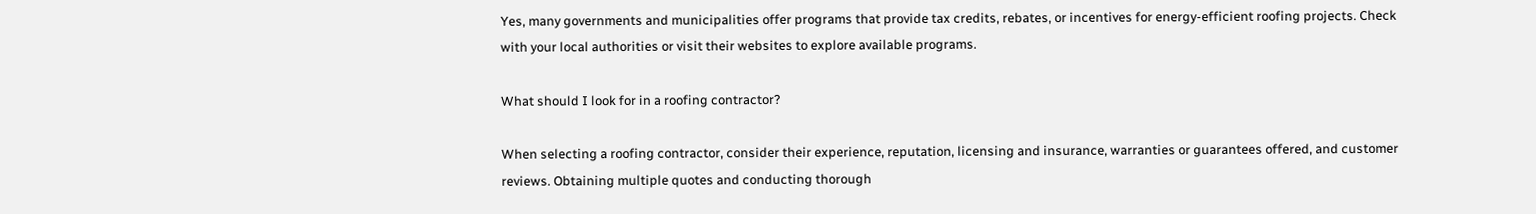Yes, many governments and municipalities offer programs that provide tax credits, rebates, or incentives for energy-efficient roofing projects. Check with your local authorities or visit their websites to explore available programs.

What should I look for in a roofing contractor?

When selecting a roofing contractor, consider their experience, reputation, licensing and insurance, warranties or guarantees offered, and customer reviews. Obtaining multiple quotes and conducting thorough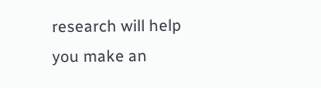research will help you make an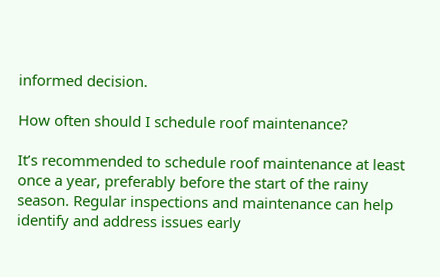informed decision.

How often should I schedule roof maintenance?

It’s recommended to schedule roof maintenance at least once a year, preferably before the start of the rainy season. Regular inspections and maintenance can help identify and address issues early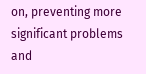on, preventing more significant problems and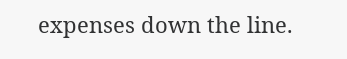expenses down the line.